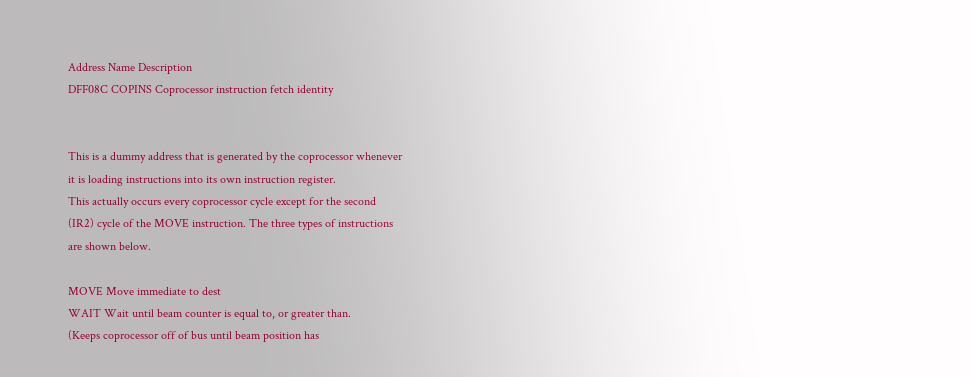Address Name Description
DFF08C COPINS Coprocessor instruction fetch identity


This is a dummy address that is generated by the coprocessor whenever
it is loading instructions into its own instruction register.
This actually occurs every coprocessor cycle except for the second
(IR2) cycle of the MOVE instruction. The three types of instructions
are shown below.

MOVE Move immediate to dest
WAIT Wait until beam counter is equal to, or greater than.
(Keeps coprocessor off of bus until beam position has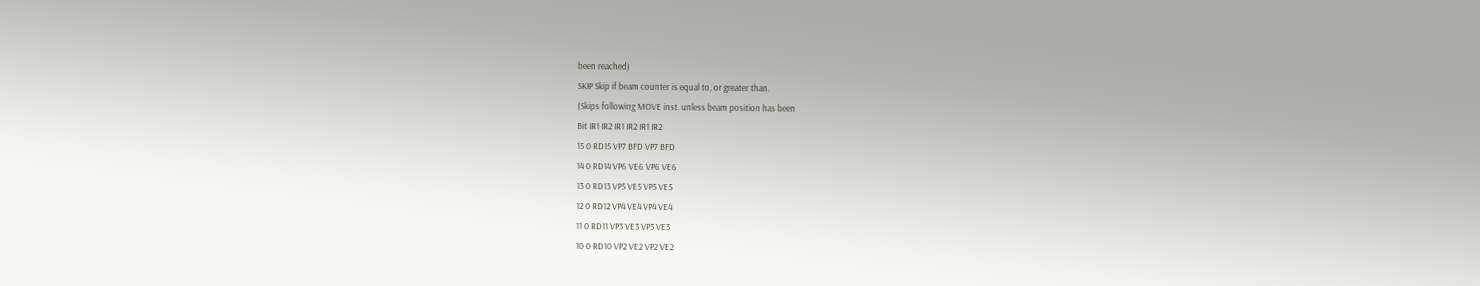been reached)
SKIP Skip if beam counter is equal to, or greater than.
(Skips following MOVE inst. unless beam position has been
Bit IR1 IR2 IR1 IR2 IR1 IR2
15 0 RD15 VP7 BFD VP7 BFD
14 0 RD14 VP6 VE6 VP6 VE6
13 0 RD13 VP5 VE5 VP5 VE5
12 0 RD12 VP4 VE4 VP4 VE4
11 0 RD11 VP3 VE3 VP3 VE3
10 0 RD10 VP2 VE2 VP2 VE2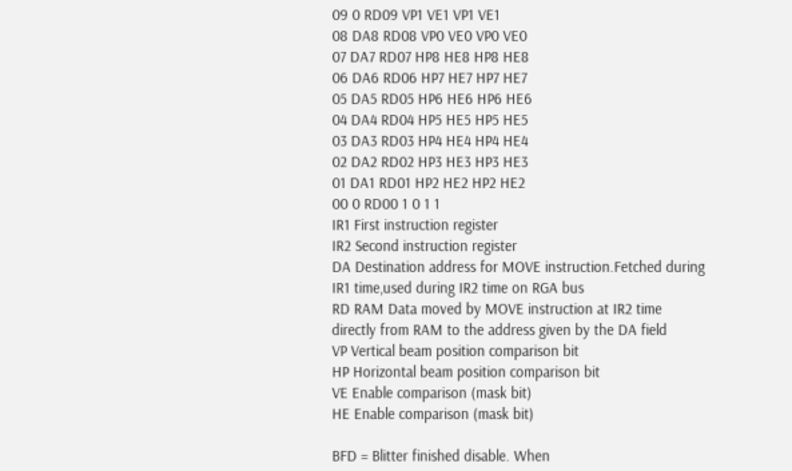09 0 RD09 VP1 VE1 VP1 VE1
08 DA8 RD08 VP0 VE0 VP0 VE0
07 DA7 RD07 HP8 HE8 HP8 HE8
06 DA6 RD06 HP7 HE7 HP7 HE7
05 DA5 RD05 HP6 HE6 HP6 HE6
04 DA4 RD04 HP5 HE5 HP5 HE5
03 DA3 RD03 HP4 HE4 HP4 HE4
02 DA2 RD02 HP3 HE3 HP3 HE3
01 DA1 RD01 HP2 HE2 HP2 HE2
00 0 RD00 1 0 1 1
IR1 First instruction register
IR2 Second instruction register
DA Destination address for MOVE instruction.Fetched during
IR1 time,used during IR2 time on RGA bus
RD RAM Data moved by MOVE instruction at IR2 time
directly from RAM to the address given by the DA field
VP Vertical beam position comparison bit
HP Horizontal beam position comparison bit
VE Enable comparison (mask bit)
HE Enable comparison (mask bit)

BFD = Blitter finished disable. When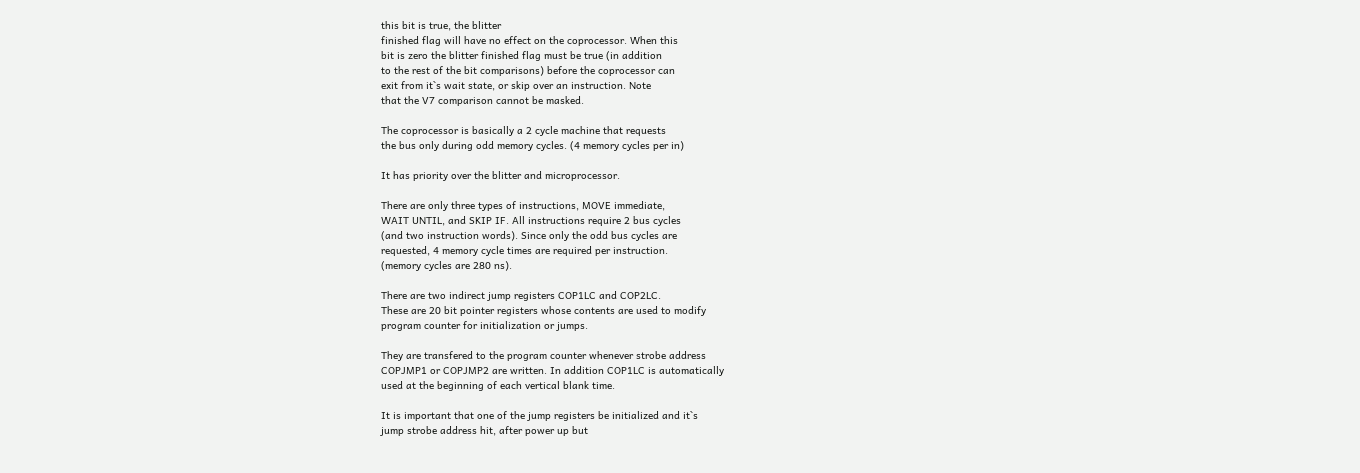this bit is true, the blitter
finished flag will have no effect on the coprocessor. When this
bit is zero the blitter finished flag must be true (in addition
to the rest of the bit comparisons) before the coprocessor can
exit from it`s wait state, or skip over an instruction. Note
that the V7 comparison cannot be masked.

The coprocessor is basically a 2 cycle machine that requests
the bus only during odd memory cycles. (4 memory cycles per in)

It has priority over the blitter and microprocessor.

There are only three types of instructions, MOVE immediate,
WAIT UNTIL, and SKIP IF. All instructions require 2 bus cycles
(and two instruction words). Since only the odd bus cycles are
requested, 4 memory cycle times are required per instruction.
(memory cycles are 280 ns).

There are two indirect jump registers COP1LC and COP2LC.
These are 20 bit pointer registers whose contents are used to modify
program counter for initialization or jumps.

They are transfered to the program counter whenever strobe address
COPJMP1 or COPJMP2 are written. In addition COP1LC is automatically
used at the beginning of each vertical blank time.

It is important that one of the jump registers be initialized and it`s
jump strobe address hit, after power up but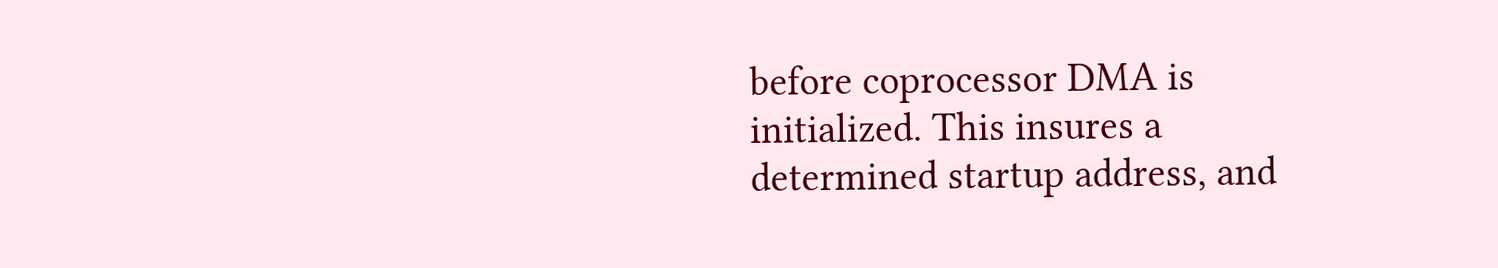before coprocessor DMA is
initialized. This insures a determined startup address, and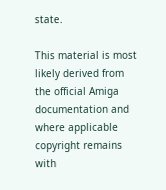state.

This material is most likely derived from the official Amiga documentation and where applicable copyright remains with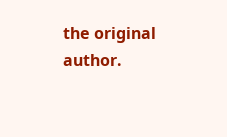the original author.